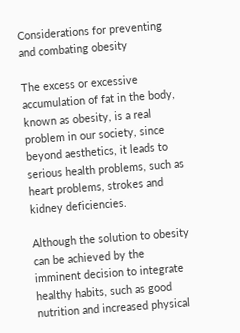Considerations for preventing and combating obesity

The excess or excessive accumulation of fat in the body, known as obesity, is a real problem in our society, since beyond aesthetics, it leads to serious health problems, such as heart problems, strokes and kidney deficiencies.

Although the solution to obesity can be achieved by the imminent decision to integrate healthy habits, such as good nutrition and increased physical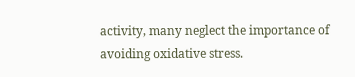activity, many neglect the importance of avoiding oxidative stress.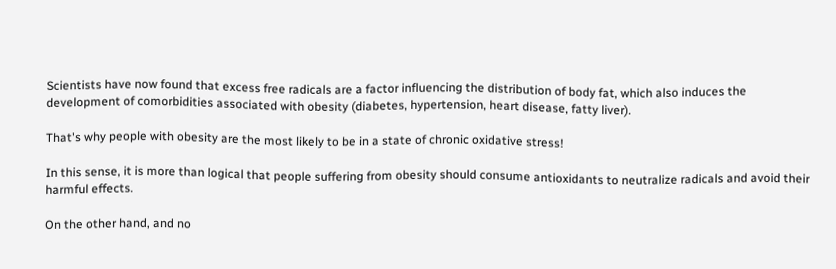Scientists have now found that excess free radicals are a factor influencing the distribution of body fat, which also induces the development of comorbidities associated with obesity (diabetes, hypertension, heart disease, fatty liver).

That's why people with obesity are the most likely to be in a state of chronic oxidative stress!

In this sense, it is more than logical that people suffering from obesity should consume antioxidants to neutralize radicals and avoid their harmful effects.

On the other hand, and no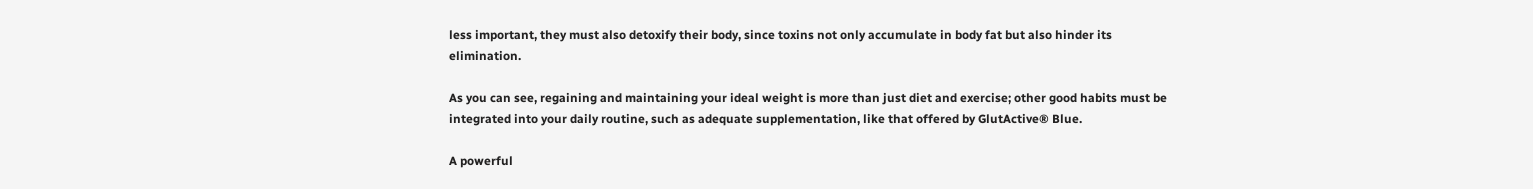less important, they must also detoxify their body, since toxins not only accumulate in body fat but also hinder its elimination.

As you can see, regaining and maintaining your ideal weight is more than just diet and exercise; other good habits must be integrated into your daily routine, such as adequate supplementation, like that offered by GlutActive® Blue.

A powerful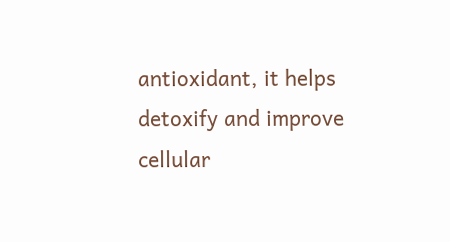antioxidant, it helps detoxify and improve cellular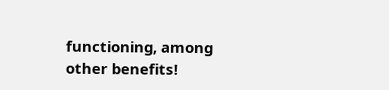functioning, among other benefits!